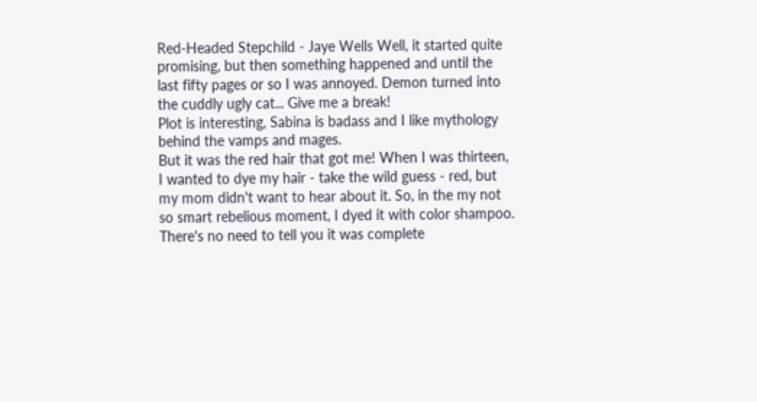Red-Headed Stepchild - Jaye Wells Well, it started quite promising, but then something happened and until the last fifty pages or so I was annoyed. Demon turned into the cuddly ugly cat... Give me a break!
Plot is interesting, Sabina is badass and I like mythology behind the vamps and mages.
But it was the red hair that got me! When I was thirteen, I wanted to dye my hair - take the wild guess - red, but my mom didn't want to hear about it. So, in the my not so smart rebelious moment, I dyed it with color shampoo. There's no need to tell you it was complete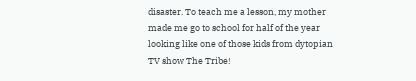disaster. To teach me a lesson, my mother made me go to school for half of the year looking like one of those kids from dytopian TV show The Tribe!